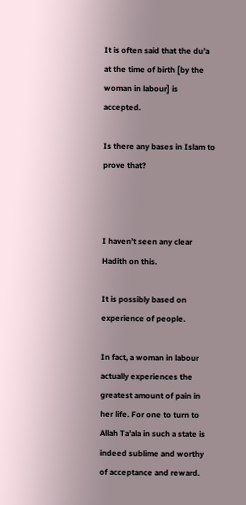It is often said that the du’a at the time of birth [by the woman in labour] is accepted.

Is there any bases in Islam to prove that?



I haven’t seen any clear Hadith on this.

It is possibly based on experience of people.

In fact, a woman in labour actually experiences the greatest amount of pain in her life. For one to turn to Allah Ta’ala in such a state is indeed sublime and worthy of acceptance and reward.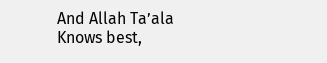And Allah Ta’ala Knows best,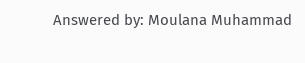Answered by: Moulana Muhammad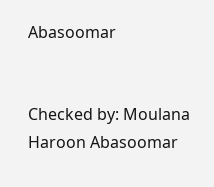Abasoomar


Checked by: Moulana Haroon Abasoomar